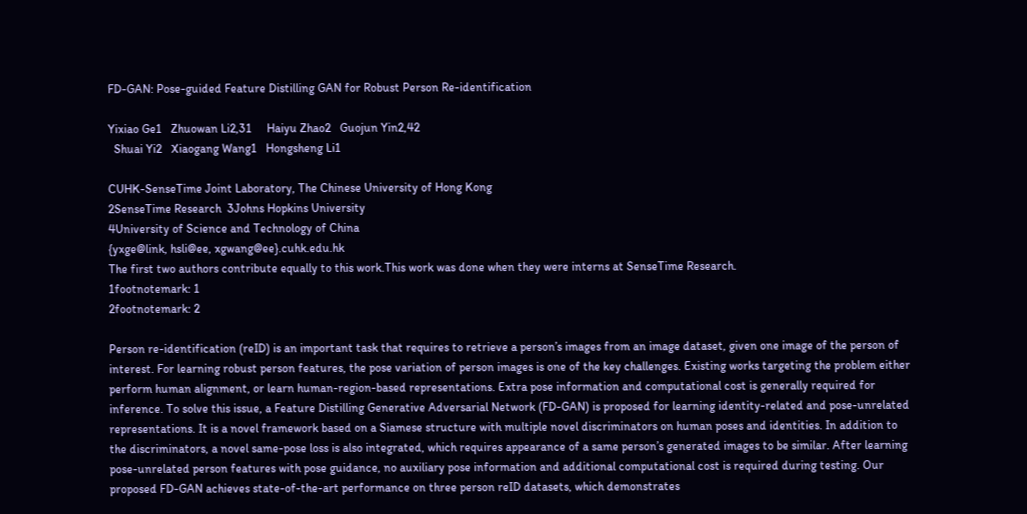FD-GAN: Pose-guided Feature Distilling GAN for Robust Person Re-identification

Yixiao Ge1   Zhuowan Li2,31     Haiyu Zhao2   Guojun Yin2,42
  Shuai Yi2   Xiaogang Wang1   Hongsheng Li1

CUHK-SenseTime Joint Laboratory, The Chinese University of Hong Kong
2SenseTime Research  3Johns Hopkins University
4University of Science and Technology of China
{yxge@link, hsli@ee, xgwang@ee}.cuhk.edu.hk
The first two authors contribute equally to this work.This work was done when they were interns at SenseTime Research.
1footnotemark: 1
2footnotemark: 2

Person re-identification (reID) is an important task that requires to retrieve a person’s images from an image dataset, given one image of the person of interest. For learning robust person features, the pose variation of person images is one of the key challenges. Existing works targeting the problem either perform human alignment, or learn human-region-based representations. Extra pose information and computational cost is generally required for inference. To solve this issue, a Feature Distilling Generative Adversarial Network (FD-GAN) is proposed for learning identity-related and pose-unrelated representations. It is a novel framework based on a Siamese structure with multiple novel discriminators on human poses and identities. In addition to the discriminators, a novel same-pose loss is also integrated, which requires appearance of a same person’s generated images to be similar. After learning pose-unrelated person features with pose guidance, no auxiliary pose information and additional computational cost is required during testing. Our proposed FD-GAN achieves state-of-the-art performance on three person reID datasets, which demonstrates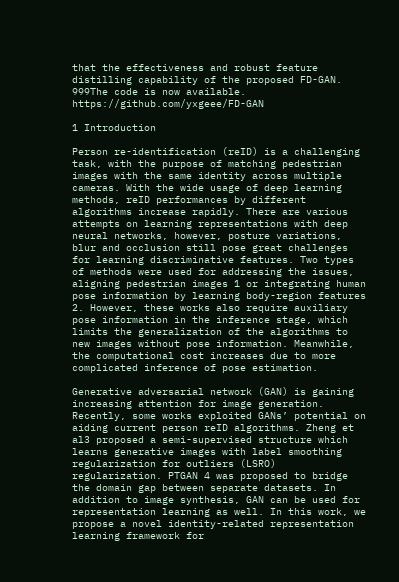that the effectiveness and robust feature distilling capability of the proposed FD-GAN. 999The code is now available. https://github.com/yxgeee/FD-GAN

1 Introduction

Person re-identification (reID) is a challenging task, with the purpose of matching pedestrian images with the same identity across multiple cameras. With the wide usage of deep learning methods, reID performances by different algorithms increase rapidly. There are various attempts on learning representations with deep neural networks, however, posture variations, blur and occlusion still pose great challenges for learning discriminative features. Two types of methods were used for addressing the issues, aligning pedestrian images 1 or integrating human pose information by learning body-region features 2. However, these works also require auxiliary pose information in the inference stage, which limits the generalization of the algorithms to new images without pose information. Meanwhile, the computational cost increases due to more complicated inference of pose estimation.

Generative adversarial network (GAN) is gaining increasing attention for image generation. Recently, some works exploited GANs’ potential on aiding current person reID algorithms. Zheng et al3 proposed a semi-supervised structure which learns generative images with label smoothing regularization for outliers (LSRO) regularization. PTGAN 4 was proposed to bridge the domain gap between separate datasets. In addition to image synthesis, GAN can be used for representation learning as well. In this work, we propose a novel identity-related representation learning framework for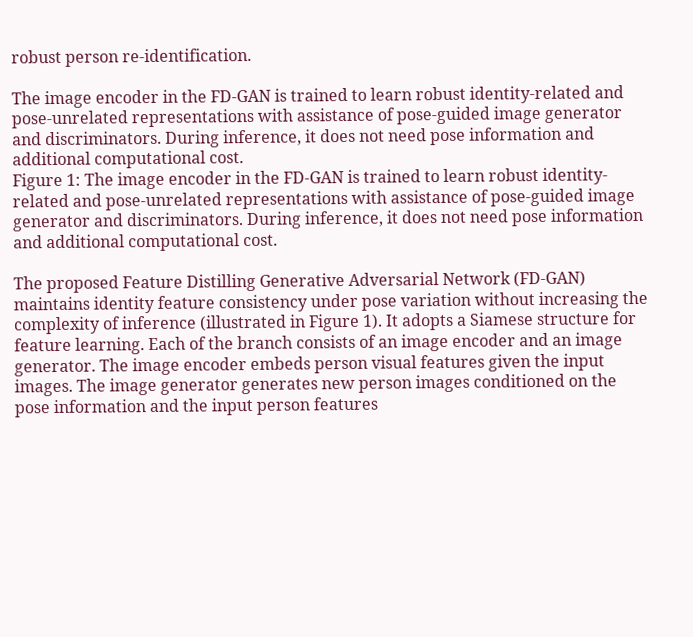robust person re-identification.

The image encoder in the FD-GAN is trained to learn robust identity-related and pose-unrelated representations with assistance of pose-guided image generator and discriminators. During inference, it does not need pose information and additional computational cost.
Figure 1: The image encoder in the FD-GAN is trained to learn robust identity-related and pose-unrelated representations with assistance of pose-guided image generator and discriminators. During inference, it does not need pose information and additional computational cost.

The proposed Feature Distilling Generative Adversarial Network (FD-GAN) maintains identity feature consistency under pose variation without increasing the complexity of inference (illustrated in Figure 1). It adopts a Siamese structure for feature learning. Each of the branch consists of an image encoder and an image generator. The image encoder embeds person visual features given the input images. The image generator generates new person images conditioned on the pose information and the input person features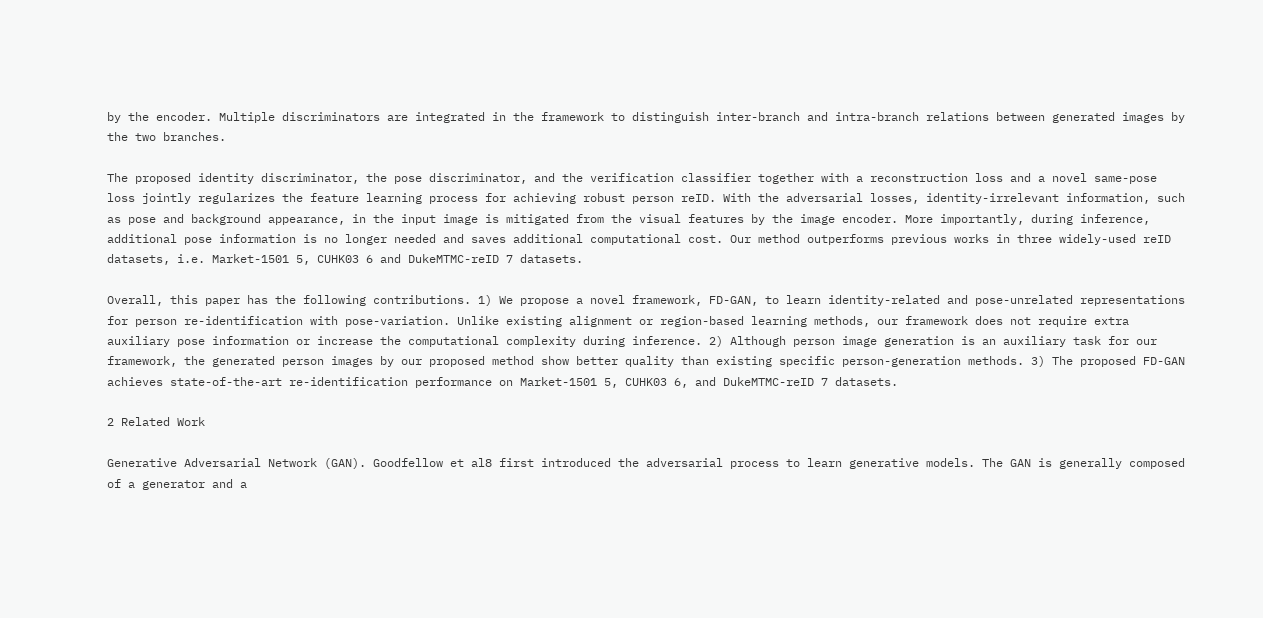by the encoder. Multiple discriminators are integrated in the framework to distinguish inter-branch and intra-branch relations between generated images by the two branches.

The proposed identity discriminator, the pose discriminator, and the verification classifier together with a reconstruction loss and a novel same-pose loss jointly regularizes the feature learning process for achieving robust person reID. With the adversarial losses, identity-irrelevant information, such as pose and background appearance, in the input image is mitigated from the visual features by the image encoder. More importantly, during inference, additional pose information is no longer needed and saves additional computational cost. Our method outperforms previous works in three widely-used reID datasets, i.e. Market-1501 5, CUHK03 6 and DukeMTMC-reID 7 datasets.

Overall, this paper has the following contributions. 1) We propose a novel framework, FD-GAN, to learn identity-related and pose-unrelated representations for person re-identification with pose-variation. Unlike existing alignment or region-based learning methods, our framework does not require extra auxiliary pose information or increase the computational complexity during inference. 2) Although person image generation is an auxiliary task for our framework, the generated person images by our proposed method show better quality than existing specific person-generation methods. 3) The proposed FD-GAN achieves state-of-the-art re-identification performance on Market-1501 5, CUHK03 6, and DukeMTMC-reID 7 datasets.

2 Related Work

Generative Adversarial Network (GAN). Goodfellow et al8 first introduced the adversarial process to learn generative models. The GAN is generally composed of a generator and a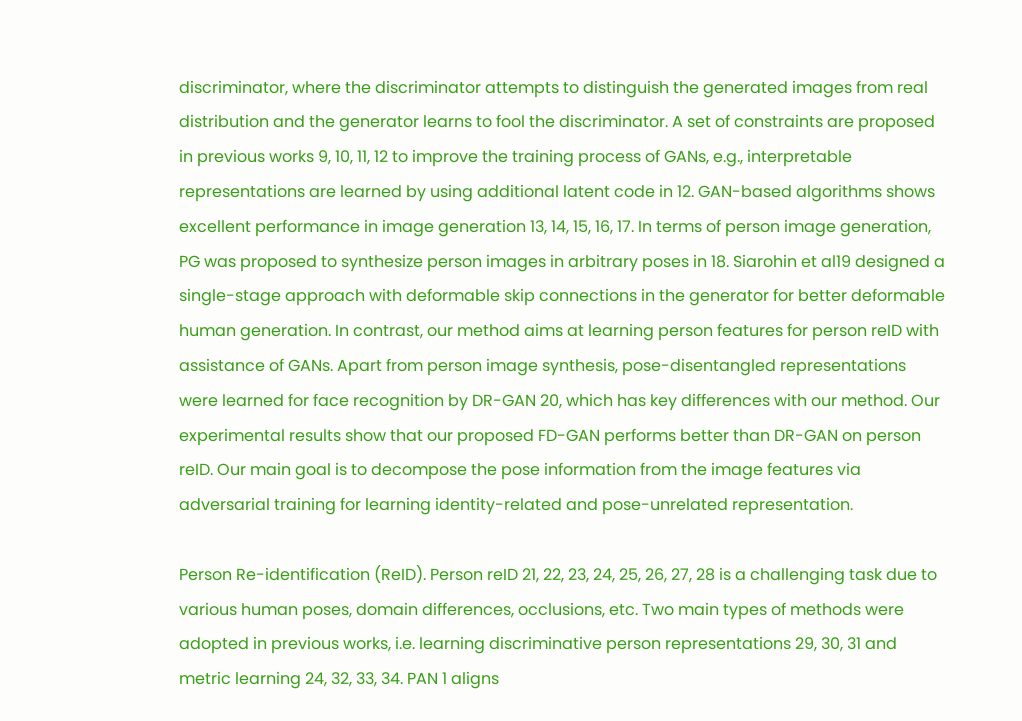discriminator, where the discriminator attempts to distinguish the generated images from real distribution and the generator learns to fool the discriminator. A set of constraints are proposed in previous works 9, 10, 11, 12 to improve the training process of GANs, e.g., interpretable representations are learned by using additional latent code in 12. GAN-based algorithms shows excellent performance in image generation 13, 14, 15, 16, 17. In terms of person image generation, PG was proposed to synthesize person images in arbitrary poses in 18. Siarohin et al19 designed a single-stage approach with deformable skip connections in the generator for better deformable human generation. In contrast, our method aims at learning person features for person reID with assistance of GANs. Apart from person image synthesis, pose-disentangled representations were learned for face recognition by DR-GAN 20, which has key differences with our method. Our experimental results show that our proposed FD-GAN performs better than DR-GAN on person reID. Our main goal is to decompose the pose information from the image features via adversarial training for learning identity-related and pose-unrelated representation.

Person Re-identification (ReID). Person reID 21, 22, 23, 24, 25, 26, 27, 28 is a challenging task due to various human poses, domain differences, occlusions, etc. Two main types of methods were adopted in previous works, i.e. learning discriminative person representations 29, 30, 31 and metric learning 24, 32, 33, 34. PAN 1 aligns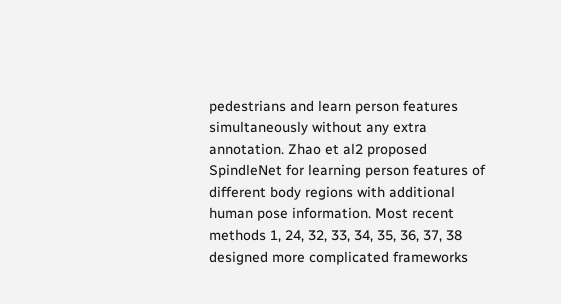pedestrians and learn person features simultaneously without any extra annotation. Zhao et al2 proposed SpindleNet for learning person features of different body regions with additional human pose information. Most recent methods 1, 24, 32, 33, 34, 35, 36, 37, 38 designed more complicated frameworks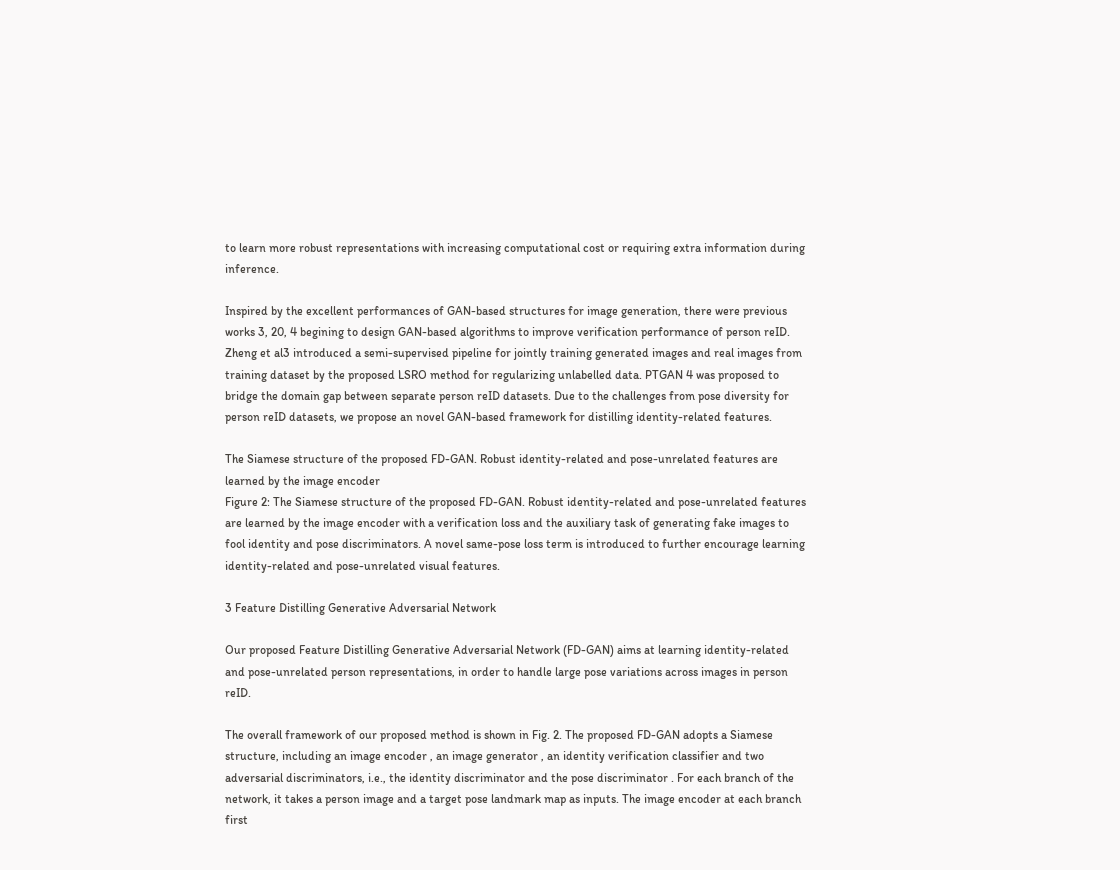to learn more robust representations with increasing computational cost or requiring extra information during inference.

Inspired by the excellent performances of GAN-based structures for image generation, there were previous works 3, 20, 4 begining to design GAN-based algorithms to improve verification performance of person reID. Zheng et al3 introduced a semi-supervised pipeline for jointly training generated images and real images from training dataset by the proposed LSRO method for regularizing unlabelled data. PTGAN 4 was proposed to bridge the domain gap between separate person reID datasets. Due to the challenges from pose diversity for person reID datasets, we propose an novel GAN-based framework for distilling identity-related features.

The Siamese structure of the proposed FD-GAN. Robust identity-related and pose-unrelated features are learned by the image encoder
Figure 2: The Siamese structure of the proposed FD-GAN. Robust identity-related and pose-unrelated features are learned by the image encoder with a verification loss and the auxiliary task of generating fake images to fool identity and pose discriminators. A novel same-pose loss term is introduced to further encourage learning identity-related and pose-unrelated visual features.

3 Feature Distilling Generative Adversarial Network

Our proposed Feature Distilling Generative Adversarial Network (FD-GAN) aims at learning identity-related and pose-unrelated person representations, in order to handle large pose variations across images in person reID.

The overall framework of our proposed method is shown in Fig. 2. The proposed FD-GAN adopts a Siamese structure, including an image encoder , an image generator , an identity verification classifier and two adversarial discriminators, i.e., the identity discriminator and the pose discriminator . For each branch of the network, it takes a person image and a target pose landmark map as inputs. The image encoder at each branch first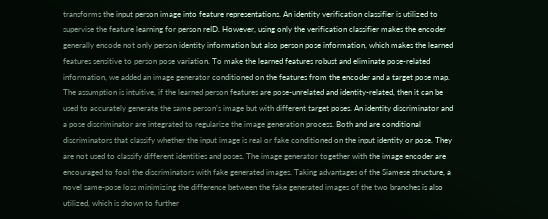transforms the input person image into feature representations. An identity verification classifier is utilized to supervise the feature learning for person reID. However, using only the verification classifier makes the encoder generally encode not only person identity information but also person pose information, which makes the learned features sensitive to person pose variation. To make the learned features robust and eliminate pose-related information, we added an image generator conditioned on the features from the encoder and a target pose map. The assumption is intuitive, if the learned person features are pose-unrelated and identity-related, then it can be used to accurately generate the same person’s image but with different target poses. An identity discriminator and a pose discriminator are integrated to regularize the image generation process. Both and are conditional discriminators that classify whether the input image is real or fake conditioned on the input identity or pose. They are not used to classify different identities and poses. The image generator together with the image encoder are encouraged to fool the discriminators with fake generated images. Taking advantages of the Siamese structure, a novel same-pose loss minimizing the difference between the fake generated images of the two branches is also utilized, which is shown to further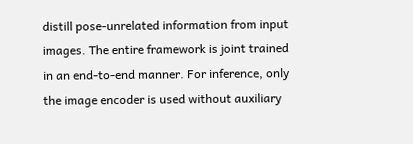distill pose-unrelated information from input images. The entire framework is joint trained in an end-to-end manner. For inference, only the image encoder is used without auxiliary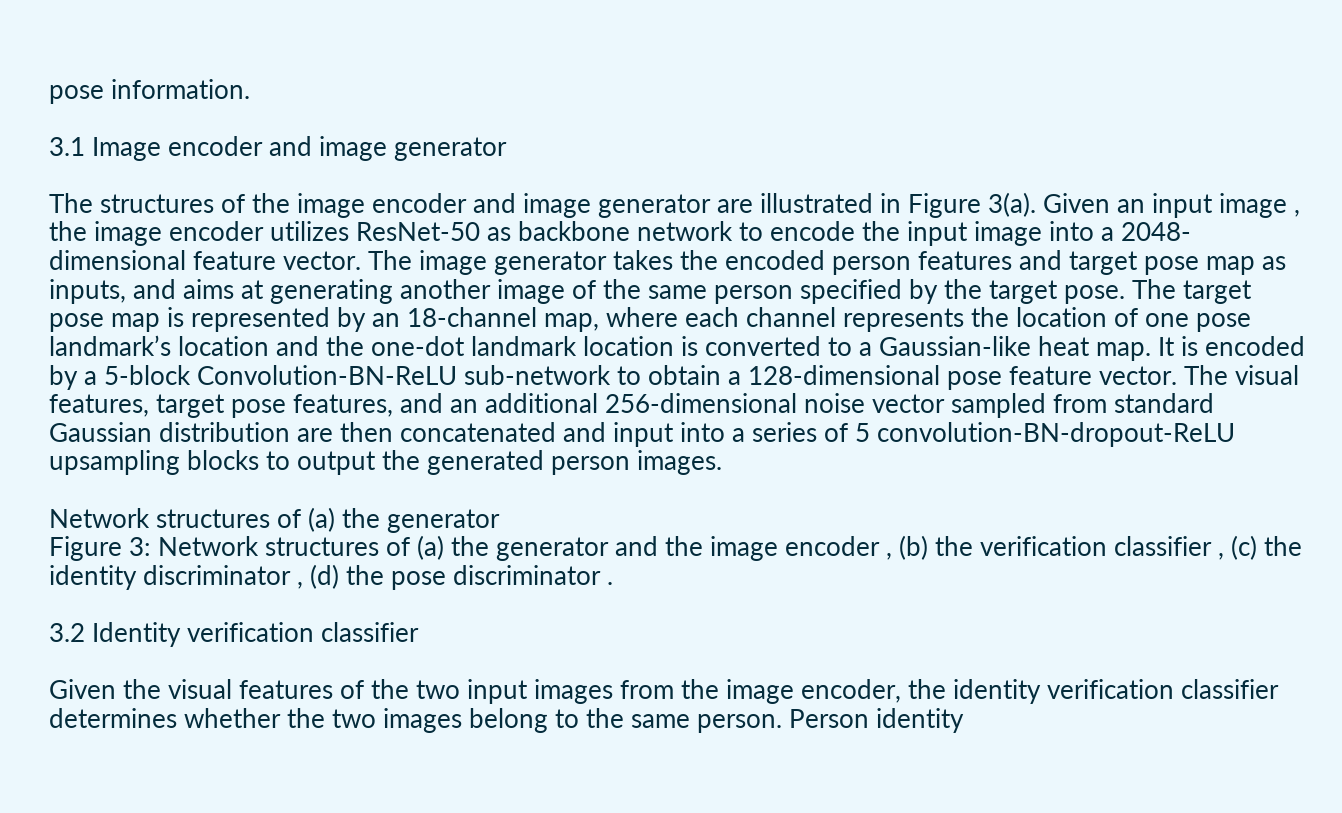pose information.

3.1 Image encoder and image generator

The structures of the image encoder and image generator are illustrated in Figure 3(a). Given an input image , the image encoder utilizes ResNet-50 as backbone network to encode the input image into a 2048-dimensional feature vector. The image generator takes the encoded person features and target pose map as inputs, and aims at generating another image of the same person specified by the target pose. The target pose map is represented by an 18-channel map, where each channel represents the location of one pose landmark’s location and the one-dot landmark location is converted to a Gaussian-like heat map. It is encoded by a 5-block Convolution-BN-ReLU sub-network to obtain a 128-dimensional pose feature vector. The visual features, target pose features, and an additional 256-dimensional noise vector sampled from standard Gaussian distribution are then concatenated and input into a series of 5 convolution-BN-dropout-ReLU upsampling blocks to output the generated person images.

Network structures of (a) the generator
Figure 3: Network structures of (a) the generator and the image encoder , (b) the verification classifier , (c) the identity discriminator , (d) the pose discriminator .

3.2 Identity verification classifier

Given the visual features of the two input images from the image encoder, the identity verification classifier determines whether the two images belong to the same person. Person identity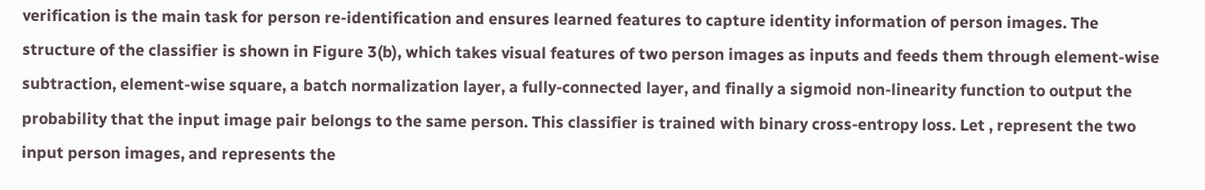verification is the main task for person re-identification and ensures learned features to capture identity information of person images. The structure of the classifier is shown in Figure 3(b), which takes visual features of two person images as inputs and feeds them through element-wise subtraction, element-wise square, a batch normalization layer, a fully-connected layer, and finally a sigmoid non-linearity function to output the probability that the input image pair belongs to the same person. This classifier is trained with binary cross-entropy loss. Let , represent the two input person images, and represents the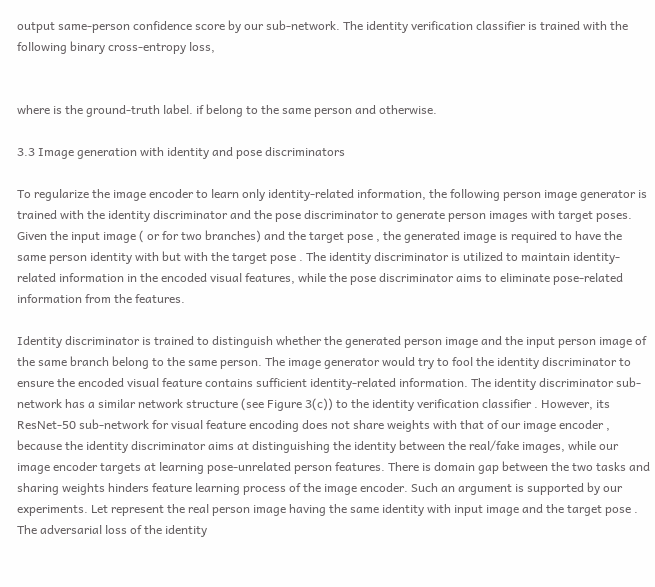output same-person confidence score by our sub-network. The identity verification classifier is trained with the following binary cross-entropy loss,


where is the ground-truth label. if belong to the same person and otherwise.

3.3 Image generation with identity and pose discriminators

To regularize the image encoder to learn only identity-related information, the following person image generator is trained with the identity discriminator and the pose discriminator to generate person images with target poses. Given the input image ( or for two branches) and the target pose , the generated image is required to have the same person identity with but with the target pose . The identity discriminator is utilized to maintain identity-related information in the encoded visual features, while the pose discriminator aims to eliminate pose-related information from the features.

Identity discriminator is trained to distinguish whether the generated person image and the input person image of the same branch belong to the same person. The image generator would try to fool the identity discriminator to ensure the encoded visual feature contains sufficient identity-related information. The identity discriminator sub-network has a similar network structure (see Figure 3(c)) to the identity verification classifier . However, its ResNet-50 sub-network for visual feature encoding does not share weights with that of our image encoder , because the identity discriminator aims at distinguishing the identity between the real/fake images, while our image encoder targets at learning pose-unrelated person features. There is domain gap between the two tasks and sharing weights hinders feature learning process of the image encoder. Such an argument is supported by our experiments. Let represent the real person image having the same identity with input image and the target pose . The adversarial loss of the identity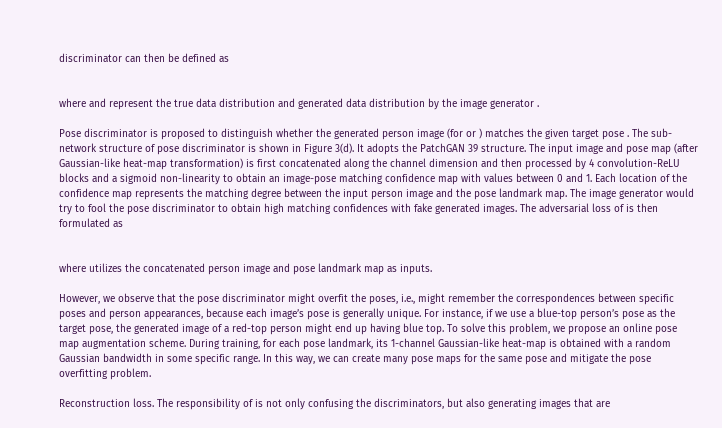discriminator can then be defined as


where and represent the true data distribution and generated data distribution by the image generator .

Pose discriminator is proposed to distinguish whether the generated person image (for or ) matches the given target pose . The sub-network structure of pose discriminator is shown in Figure 3(d). It adopts the PatchGAN 39 structure. The input image and pose map (after Gaussian-like heat-map transformation) is first concatenated along the channel dimension and then processed by 4 convolution-ReLU blocks and a sigmoid non-linearity to obtain an image-pose matching confidence map with values between 0 and 1. Each location of the confidence map represents the matching degree between the input person image and the pose landmark map. The image generator would try to fool the pose discriminator to obtain high matching confidences with fake generated images. The adversarial loss of is then formulated as


where utilizes the concatenated person image and pose landmark map as inputs.

However, we observe that the pose discriminator might overfit the poses, i.e., might remember the correspondences between specific poses and person appearances, because each image’s pose is generally unique. For instance, if we use a blue-top person’s pose as the target pose, the generated image of a red-top person might end up having blue top. To solve this problem, we propose an online pose map augmentation scheme. During training, for each pose landmark, its 1-channel Gaussian-like heat-map is obtained with a random Gaussian bandwidth in some specific range. In this way, we can create many pose maps for the same pose and mitigate the pose overfitting problem.

Reconstruction loss. The responsibility of is not only confusing the discriminators, but also generating images that are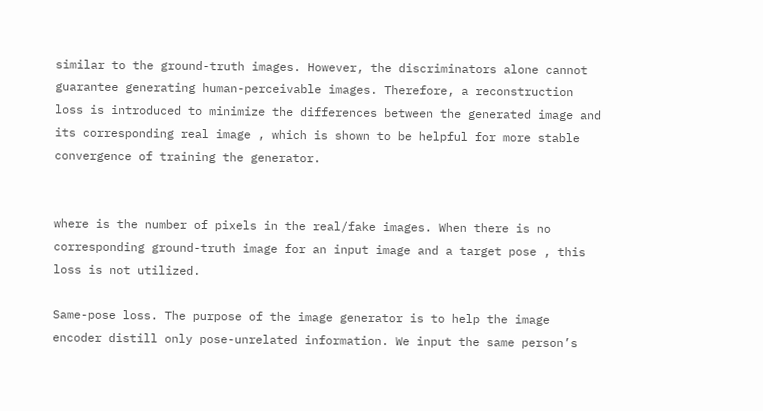similar to the ground-truth images. However, the discriminators alone cannot guarantee generating human-perceivable images. Therefore, a reconstruction loss is introduced to minimize the differences between the generated image and its corresponding real image , which is shown to be helpful for more stable convergence of training the generator.


where is the number of pixels in the real/fake images. When there is no corresponding ground-truth image for an input image and a target pose , this loss is not utilized.

Same-pose loss. The purpose of the image generator is to help the image encoder distill only pose-unrelated information. We input the same person’s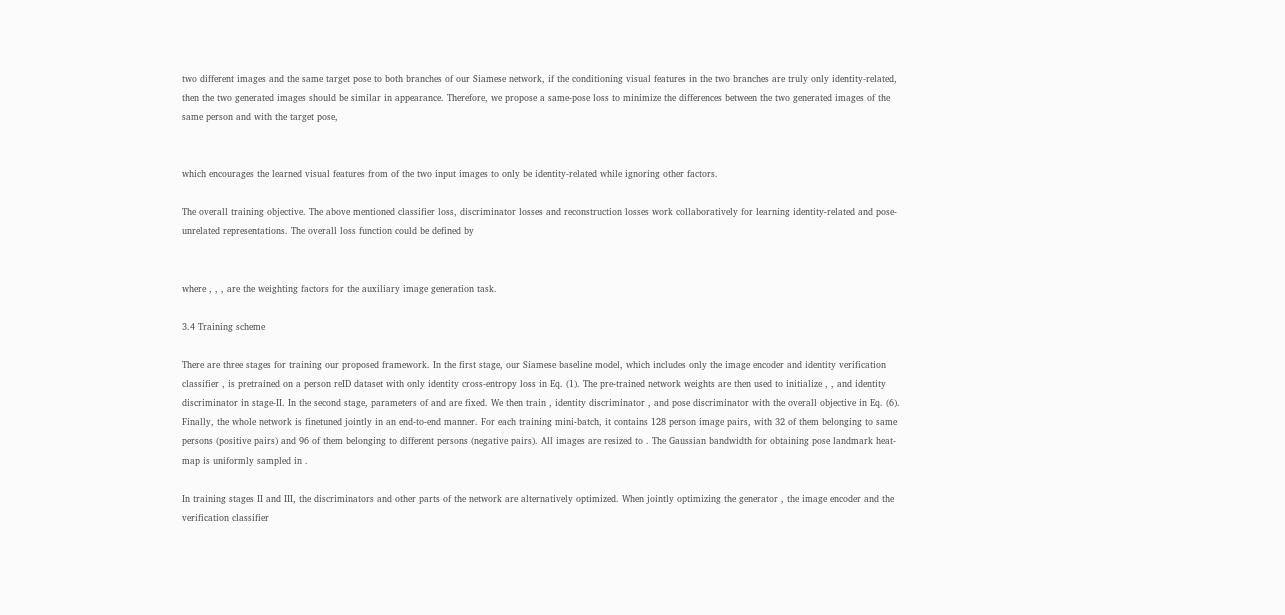two different images and the same target pose to both branches of our Siamese network, if the conditioning visual features in the two branches are truly only identity-related, then the two generated images should be similar in appearance. Therefore, we propose a same-pose loss to minimize the differences between the two generated images of the same person and with the target pose,


which encourages the learned visual features from of the two input images to only be identity-related while ignoring other factors.

The overall training objective. The above mentioned classifier loss, discriminator losses and reconstruction losses work collaboratively for learning identity-related and pose-unrelated representations. The overall loss function could be defined by


where , , , are the weighting factors for the auxiliary image generation task.

3.4 Training scheme

There are three stages for training our proposed framework. In the first stage, our Siamese baseline model, which includes only the image encoder and identity verification classifier , is pretrained on a person reID dataset with only identity cross-entropy loss in Eq. (1). The pre-trained network weights are then used to initialize , , and identity discriminator in stage-II. In the second stage, parameters of and are fixed. We then train , identity discriminator , and pose discriminator with the overall objective in Eq. (6). Finally, the whole network is finetuned jointly in an end-to-end manner. For each training mini-batch, it contains 128 person image pairs, with 32 of them belonging to same persons (positive pairs) and 96 of them belonging to different persons (negative pairs). All images are resized to . The Gaussian bandwidth for obtaining pose landmark heat-map is uniformly sampled in .

In training stages II and III, the discriminators and other parts of the network are alternatively optimized. When jointly optimizing the generator , the image encoder and the verification classifier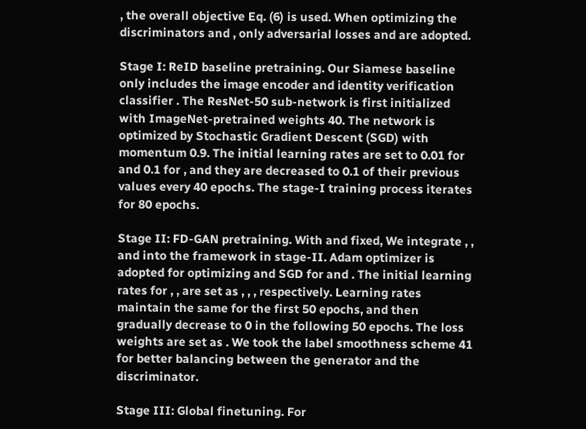, the overall objective Eq. (6) is used. When optimizing the discriminators and , only adversarial losses and are adopted.

Stage I: ReID baseline pretraining. Our Siamese baseline only includes the image encoder and identity verification classifier . The ResNet-50 sub-network is first initialized with ImageNet-pretrained weights 40. The network is optimized by Stochastic Gradient Descent (SGD) with momentum 0.9. The initial learning rates are set to 0.01 for and 0.1 for , and they are decreased to 0.1 of their previous values every 40 epochs. The stage-I training process iterates for 80 epochs.

Stage II: FD-GAN pretraining. With and fixed, We integrate , , and into the framework in stage-II. Adam optimizer is adopted for optimizing and SGD for and . The initial learning rates for , , are set as , , , respectively. Learning rates maintain the same for the first 50 epochs, and then gradually decrease to 0 in the following 50 epochs. The loss weights are set as . We took the label smoothness scheme 41 for better balancing between the generator and the discriminator.

Stage III: Global finetuning. For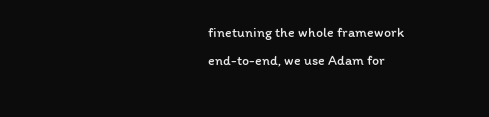finetuning the whole framework end-to-end, we use Adam for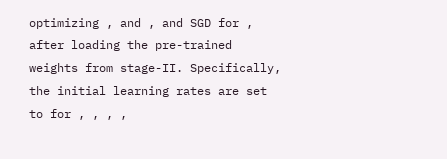optimizing , and , and SGD for , after loading the pre-trained weights from stage-II. Specifically, the initial learning rates are set to for , , , ,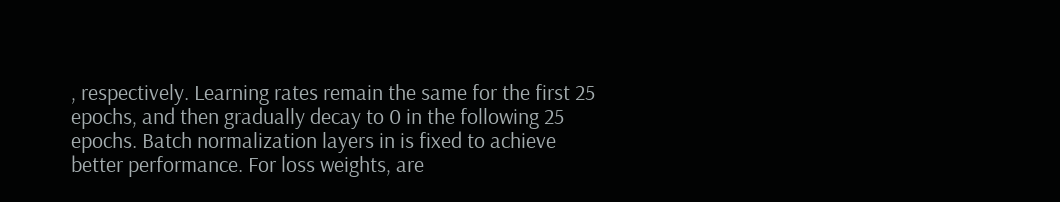, respectively. Learning rates remain the same for the first 25 epochs, and then gradually decay to 0 in the following 25 epochs. Batch normalization layers in is fixed to achieve better performance. For loss weights, are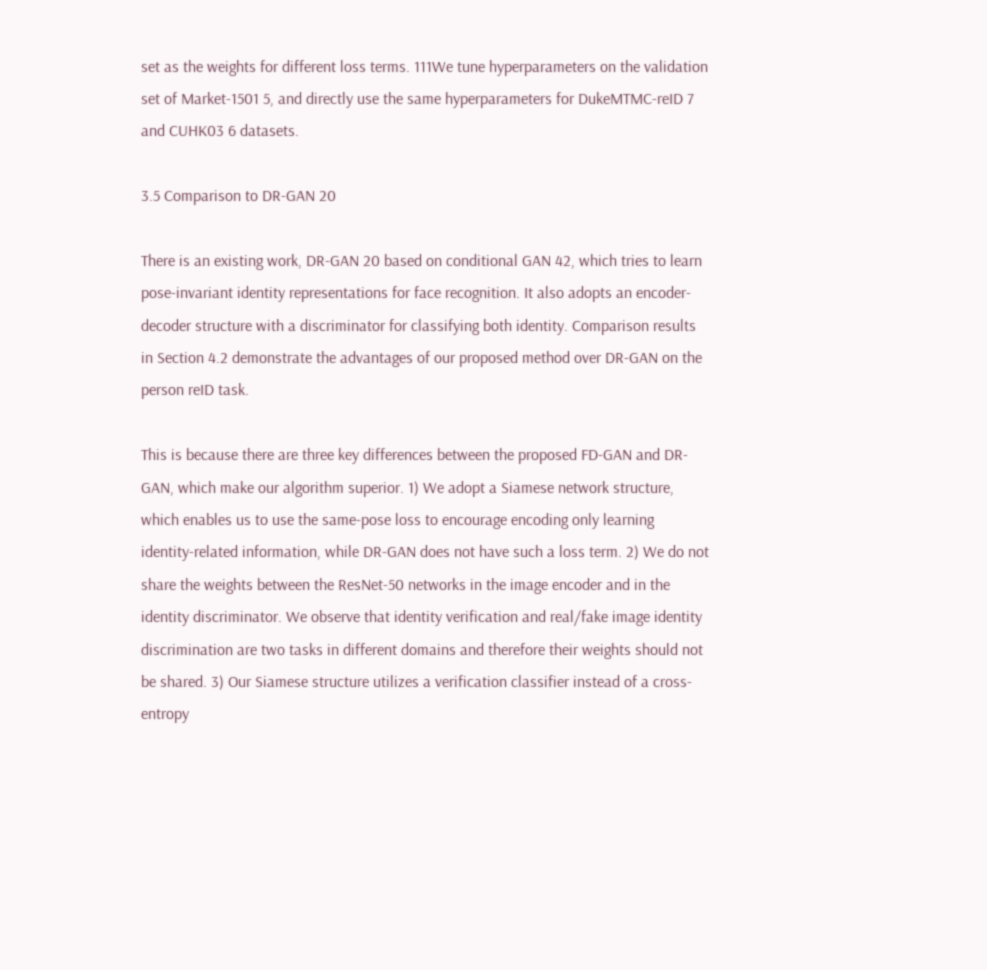set as the weights for different loss terms. 111We tune hyperparameters on the validation set of Market-1501 5, and directly use the same hyperparameters for DukeMTMC-reID 7 and CUHK03 6 datasets.

3.5 Comparison to DR-GAN 20

There is an existing work, DR-GAN 20 based on conditional GAN 42, which tries to learn pose-invariant identity representations for face recognition. It also adopts an encoder-decoder structure with a discriminator for classifying both identity. Comparison results in Section 4.2 demonstrate the advantages of our proposed method over DR-GAN on the person reID task.

This is because there are three key differences between the proposed FD-GAN and DR-GAN, which make our algorithm superior. 1) We adopt a Siamese network structure, which enables us to use the same-pose loss to encourage encoding only learning identity-related information, while DR-GAN does not have such a loss term. 2) We do not share the weights between the ResNet-50 networks in the image encoder and in the identity discriminator. We observe that identity verification and real/fake image identity discrimination are two tasks in different domains and therefore their weights should not be shared. 3) Our Siamese structure utilizes a verification classifier instead of a cross-entropy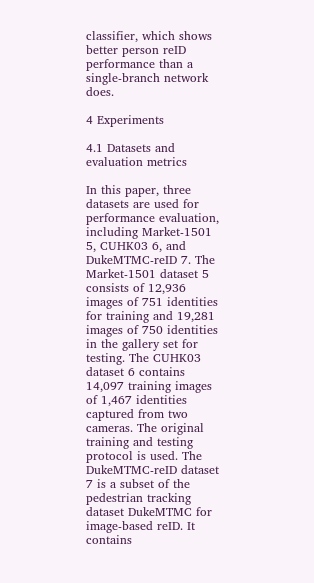classifier, which shows better person reID performance than a single-branch network does.

4 Experiments

4.1 Datasets and evaluation metrics

In this paper, three datasets are used for performance evaluation, including Market-1501 5, CUHK03 6, and DukeMTMC-reID 7. The Market-1501 dataset 5 consists of 12,936 images of 751 identities for training and 19,281 images of 750 identities in the gallery set for testing. The CUHK03 dataset 6 contains 14,097 training images of 1,467 identities captured from two cameras. The original training and testing protocol is used. The DukeMTMC-reID dataset 7 is a subset of the pedestrian tracking dataset DukeMTMC for image-based reID. It contains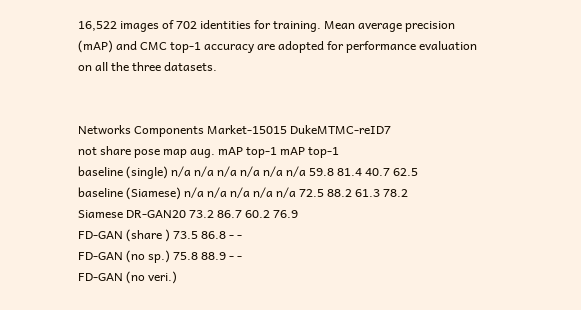16,522 images of 702 identities for training. Mean average precision (mAP) and CMC top-1 accuracy are adopted for performance evaluation on all the three datasets.


Networks Components Market-15015 DukeMTMC-reID7
not share pose map aug. mAP top-1 mAP top-1
baseline (single) n/a n/a n/a n/a n/a n/a 59.8 81.4 40.7 62.5
baseline (Siamese) n/a n/a n/a n/a n/a 72.5 88.2 61.3 78.2
Siamese DR-GAN20 73.2 86.7 60.2 76.9
FD-GAN (share ) 73.5 86.8 - -
FD-GAN (no sp.) 75.8 88.9 - -
FD-GAN (no veri.)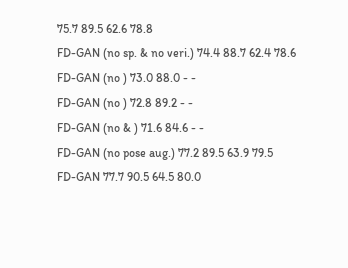75.7 89.5 62.6 78.8
FD-GAN (no sp. & no veri.) 74.4 88.7 62.4 78.6
FD-GAN (no ) 73.0 88.0 - -
FD-GAN (no ) 72.8 89.2 - -
FD-GAN (no & ) 71.6 84.6 - -
FD-GAN (no pose aug.) 77.2 89.5 63.9 79.5
FD-GAN 77.7 90.5 64.5 80.0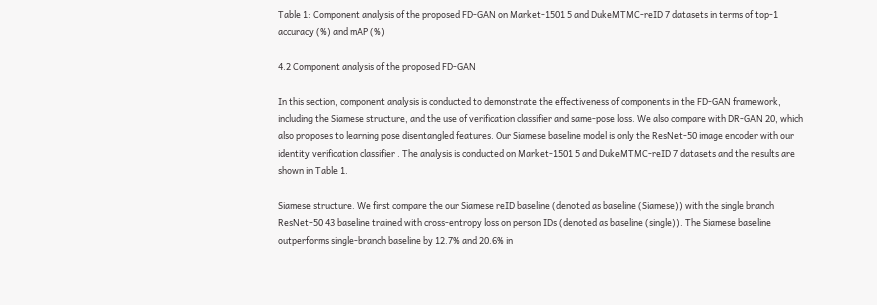Table 1: Component analysis of the proposed FD-GAN on Market-1501 5 and DukeMTMC-reID 7 datasets in terms of top-1 accuracy (%) and mAP (%)

4.2 Component analysis of the proposed FD-GAN

In this section, component analysis is conducted to demonstrate the effectiveness of components in the FD-GAN framework, including the Siamese structure, and the use of verification classifier and same-pose loss. We also compare with DR-GAN 20, which also proposes to learning pose disentangled features. Our Siamese baseline model is only the ResNet-50 image encoder with our identity verification classifier . The analysis is conducted on Market-1501 5 and DukeMTMC-reID 7 datasets and the results are shown in Table 1.

Siamese structure. We first compare the our Siamese reID baseline (denoted as baseline (Siamese)) with the single branch ResNet-50 43 baseline trained with cross-entropy loss on person IDs (denoted as baseline (single)). The Siamese baseline outperforms single-branch baseline by 12.7% and 20.6% in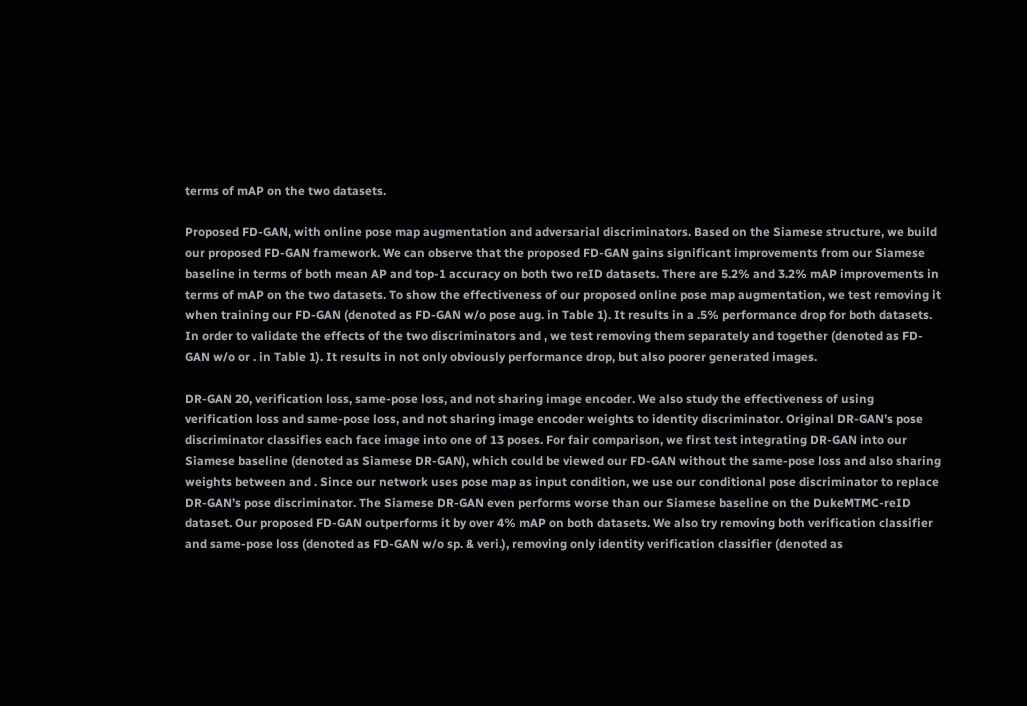terms of mAP on the two datasets.

Proposed FD-GAN, with online pose map augmentation and adversarial discriminators. Based on the Siamese structure, we build our proposed FD-GAN framework. We can observe that the proposed FD-GAN gains significant improvements from our Siamese baseline in terms of both mean AP and top-1 accuracy on both two reID datasets. There are 5.2% and 3.2% mAP improvements in terms of mAP on the two datasets. To show the effectiveness of our proposed online pose map augmentation, we test removing it when training our FD-GAN (denoted as FD-GAN w/o pose aug. in Table 1). It results in a .5% performance drop for both datasets. In order to validate the effects of the two discriminators and , we test removing them separately and together (denoted as FD-GAN w/o or . in Table 1). It results in not only obviously performance drop, but also poorer generated images.

DR-GAN 20, verification loss, same-pose loss, and not sharing image encoder. We also study the effectiveness of using verification loss and same-pose loss, and not sharing image encoder weights to identity discriminator. Original DR-GAN’s pose discriminator classifies each face image into one of 13 poses. For fair comparison, we first test integrating DR-GAN into our Siamese baseline (denoted as Siamese DR-GAN), which could be viewed our FD-GAN without the same-pose loss and also sharing weights between and . Since our network uses pose map as input condition, we use our conditional pose discriminator to replace DR-GAN’s pose discriminator. The Siamese DR-GAN even performs worse than our Siamese baseline on the DukeMTMC-reID dataset. Our proposed FD-GAN outperforms it by over 4% mAP on both datasets. We also try removing both verification classifier and same-pose loss (denoted as FD-GAN w/o sp. & veri.), removing only identity verification classifier (denoted as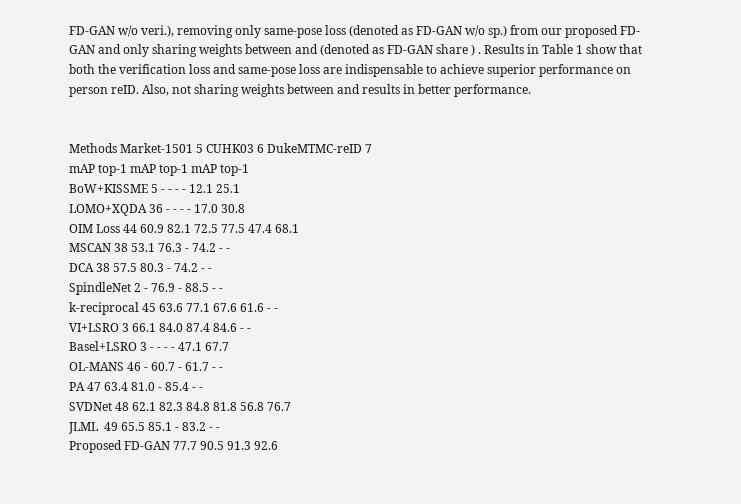FD-GAN w/o veri.), removing only same-pose loss (denoted as FD-GAN w/o sp.) from our proposed FD-GAN and only sharing weights between and (denoted as FD-GAN share ) . Results in Table 1 show that both the verification loss and same-pose loss are indispensable to achieve superior performance on person reID. Also, not sharing weights between and results in better performance.


Methods Market-1501 5 CUHK03 6 DukeMTMC-reID 7
mAP top-1 mAP top-1 mAP top-1
BoW+KISSME 5 - - - - 12.1 25.1
LOMO+XQDA 36 - - - - 17.0 30.8
OIM Loss 44 60.9 82.1 72.5 77.5 47.4 68.1
MSCAN 38 53.1 76.3 - 74.2 - -
DCA 38 57.5 80.3 - 74.2 - -
SpindleNet 2 - 76.9 - 88.5 - -
k-reciprocal 45 63.6 77.1 67.6 61.6 - -
VI+LSRO 3 66.1 84.0 87.4 84.6 - -
Basel+LSRO 3 - - - - 47.1 67.7
OL-MANS 46 - 60.7 - 61.7 - -
PA 47 63.4 81.0 - 85.4 - -
SVDNet 48 62.1 82.3 84.8 81.8 56.8 76.7
JLML  49 65.5 85.1 - 83.2 - -
Proposed FD-GAN 77.7 90.5 91.3 92.6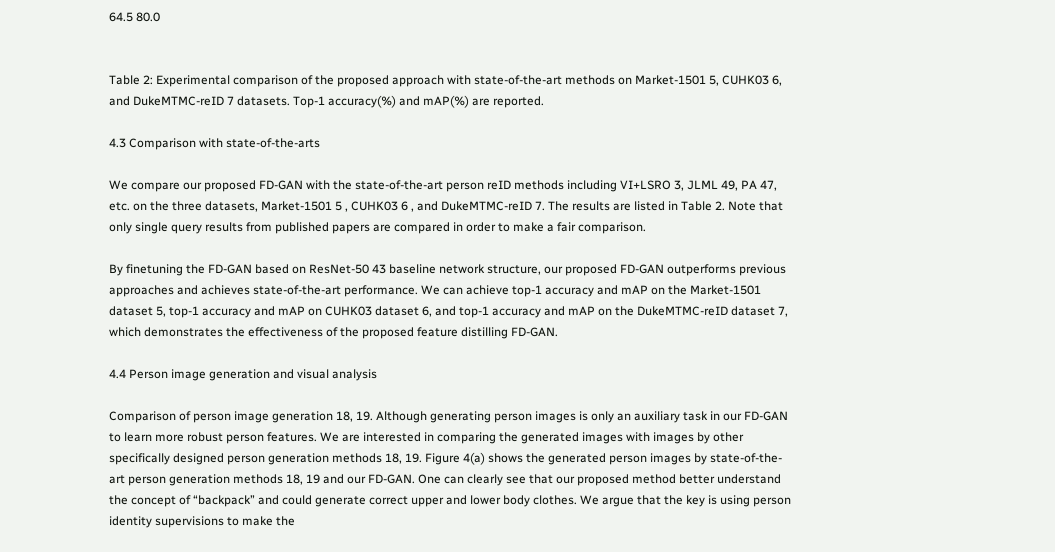64.5 80.0


Table 2: Experimental comparison of the proposed approach with state-of-the-art methods on Market-1501 5, CUHK03 6, and DukeMTMC-reID 7 datasets. Top-1 accuracy(%) and mAP(%) are reported.

4.3 Comparison with state-of-the-arts

We compare our proposed FD-GAN with the state-of-the-art person reID methods including VI+LSRO 3, JLML 49, PA 47, etc. on the three datasets, Market-1501 5 , CUHK03 6 , and DukeMTMC-reID 7. The results are listed in Table 2. Note that only single query results from published papers are compared in order to make a fair comparison.

By finetuning the FD-GAN based on ResNet-50 43 baseline network structure, our proposed FD-GAN outperforms previous approaches and achieves state-of-the-art performance. We can achieve top-1 accuracy and mAP on the Market-1501 dataset 5, top-1 accuracy and mAP on CUHK03 dataset 6, and top-1 accuracy and mAP on the DukeMTMC-reID dataset 7, which demonstrates the effectiveness of the proposed feature distilling FD-GAN.

4.4 Person image generation and visual analysis

Comparison of person image generation 18, 19. Although generating person images is only an auxiliary task in our FD-GAN to learn more robust person features. We are interested in comparing the generated images with images by other specifically designed person generation methods 18, 19. Figure 4(a) shows the generated person images by state-of-the-art person generation methods 18, 19 and our FD-GAN. One can clearly see that our proposed method better understand the concept of “backpack” and could generate correct upper and lower body clothes. We argue that the key is using person identity supervisions to make the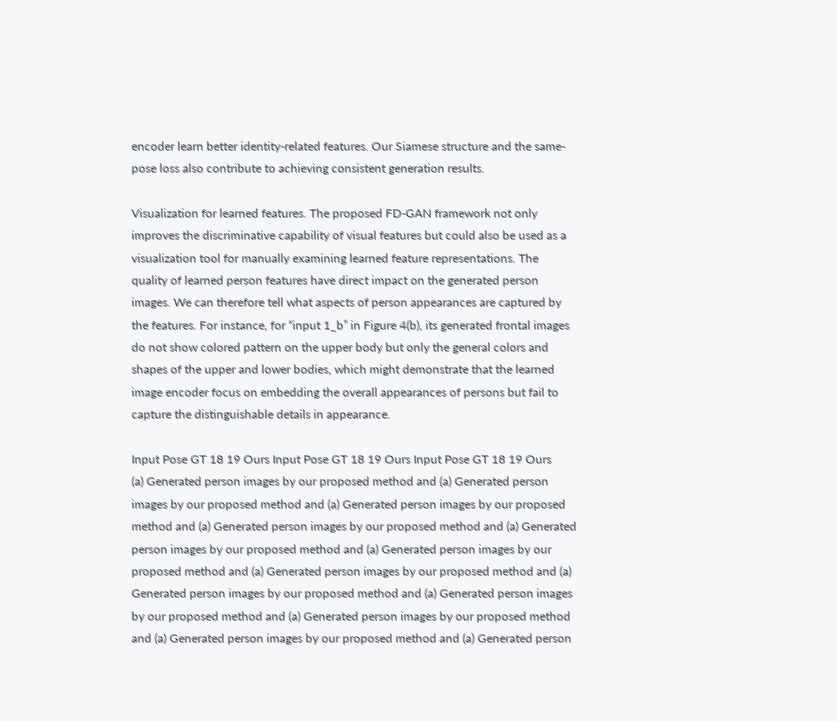encoder learn better identity-related features. Our Siamese structure and the same-pose loss also contribute to achieving consistent generation results.

Visualization for learned features. The proposed FD-GAN framework not only improves the discriminative capability of visual features but could also be used as a visualization tool for manually examining learned feature representations. The quality of learned person features have direct impact on the generated person images. We can therefore tell what aspects of person appearances are captured by the features. For instance, for “input 1_b” in Figure 4(b), its generated frontal images do not show colored pattern on the upper body but only the general colors and shapes of the upper and lower bodies, which might demonstrate that the learned image encoder focus on embedding the overall appearances of persons but fail to capture the distinguishable details in appearance.

Input Pose GT 18 19 Ours Input Pose GT 18 19 Ours Input Pose GT 18 19 Ours
(a) Generated person images by our proposed method and (a) Generated person images by our proposed method and (a) Generated person images by our proposed method and (a) Generated person images by our proposed method and (a) Generated person images by our proposed method and (a) Generated person images by our proposed method and (a) Generated person images by our proposed method and (a) Generated person images by our proposed method and (a) Generated person images by our proposed method and (a) Generated person images by our proposed method and (a) Generated person images by our proposed method and (a) Generated person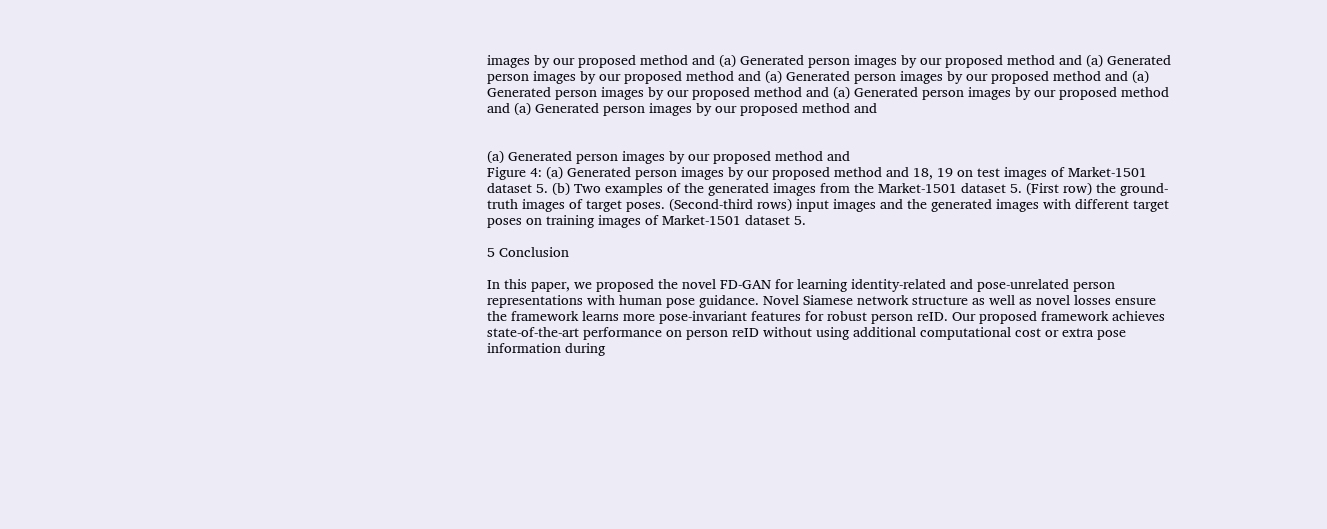images by our proposed method and (a) Generated person images by our proposed method and (a) Generated person images by our proposed method and (a) Generated person images by our proposed method and (a) Generated person images by our proposed method and (a) Generated person images by our proposed method and (a) Generated person images by our proposed method and


(a) Generated person images by our proposed method and
Figure 4: (a) Generated person images by our proposed method and 18, 19 on test images of Market-1501 dataset 5. (b) Two examples of the generated images from the Market-1501 dataset 5. (First row) the ground-truth images of target poses. (Second-third rows) input images and the generated images with different target poses on training images of Market-1501 dataset 5.

5 Conclusion

In this paper, we proposed the novel FD-GAN for learning identity-related and pose-unrelated person representations with human pose guidance. Novel Siamese network structure as well as novel losses ensure the framework learns more pose-invariant features for robust person reID. Our proposed framework achieves state-of-the-art performance on person reID without using additional computational cost or extra pose information during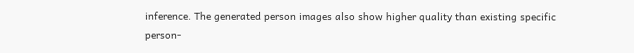inference. The generated person images also show higher quality than existing specific person-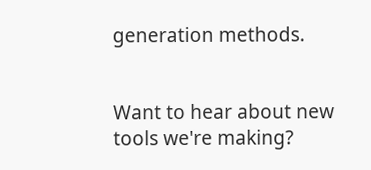generation methods.


Want to hear about new tools we're making?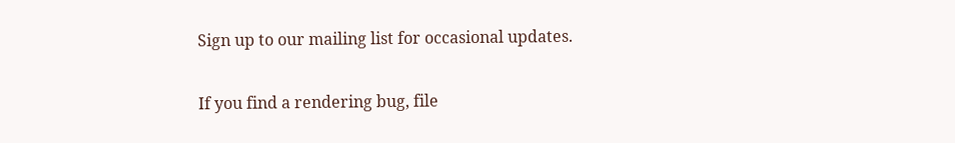Sign up to our mailing list for occasional updates.

If you find a rendering bug, file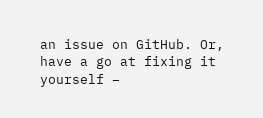an issue on GitHub. Or, have a go at fixing it yourself –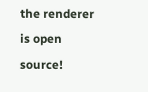the renderer is open source!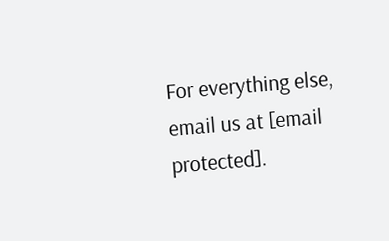For everything else, email us at [email protected].